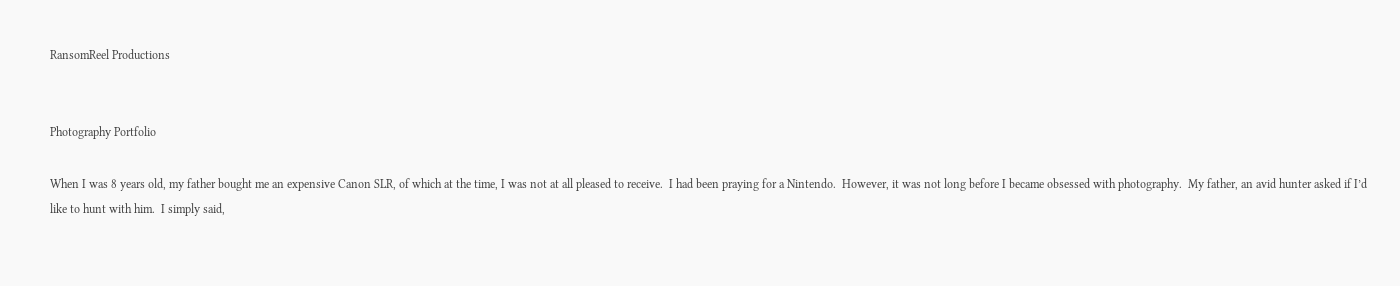RansomReel Productions


Photography Portfolio

When I was 8 years old, my father bought me an expensive Canon SLR, of which at the time, I was not at all pleased to receive.  I had been praying for a Nintendo.  However, it was not long before I became obsessed with photography.  My father, an avid hunter asked if I’d like to hunt with him.  I simply said,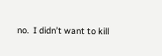no.  I didn’t want to kill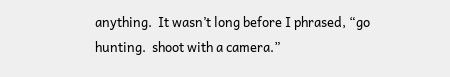anything.  It wasn’t long before I phrased, “go hunting.  shoot with a camera.”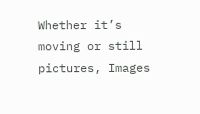Whether it’s moving or still pictures, Images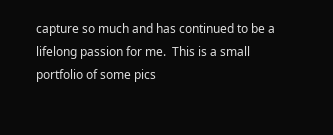capture so much and has continued to be a lifelong passion for me.  This is a small portfolio of some pics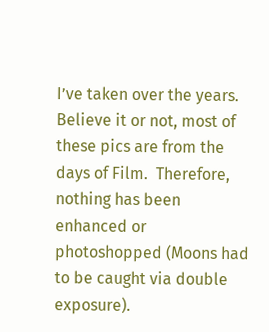I’ve taken over the years.  Believe it or not, most of these pics are from the days of Film.  Therefore, nothing has been enhanced or photoshopped (Moons had to be caught via double exposure).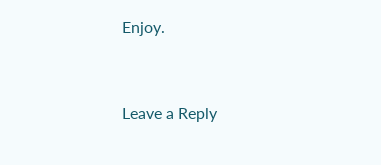Enjoy.


Leave a Reply